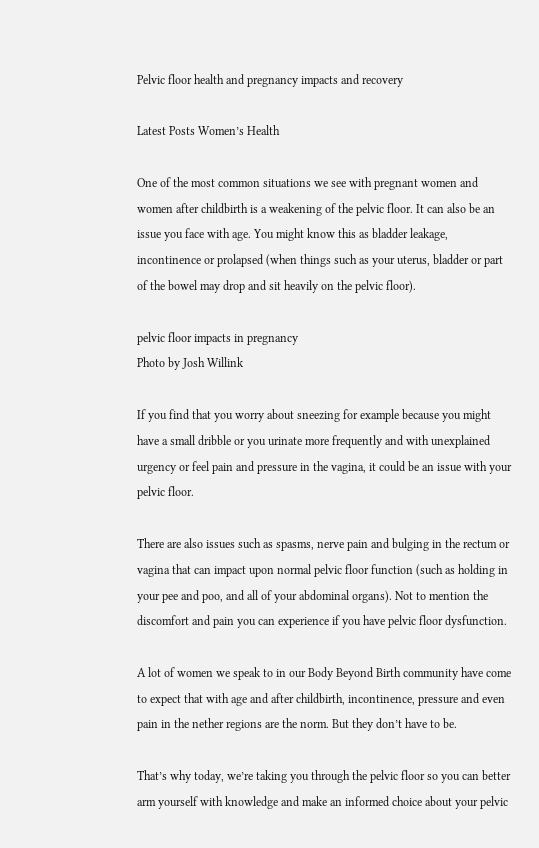Pelvic floor health and pregnancy impacts and recovery

Latest Posts Women’s Health

One of the most common situations we see with pregnant women and women after childbirth is a weakening of the pelvic floor. It can also be an issue you face with age. You might know this as bladder leakage, incontinence or prolapsed (when things such as your uterus, bladder or part of the bowel may drop and sit heavily on the pelvic floor).

pelvic floor impacts in pregnancy
Photo by Josh Willink

If you find that you worry about sneezing for example because you might have a small dribble or you urinate more frequently and with unexplained urgency or feel pain and pressure in the vagina, it could be an issue with your pelvic floor.

There are also issues such as spasms, nerve pain and bulging in the rectum or vagina that can impact upon normal pelvic floor function (such as holding in your pee and poo, and all of your abdominal organs). Not to mention the discomfort and pain you can experience if you have pelvic floor dysfunction.

A lot of women we speak to in our Body Beyond Birth community have come to expect that with age and after childbirth, incontinence, pressure and even pain in the nether regions are the norm. But they don’t have to be.

That’s why today, we’re taking you through the pelvic floor so you can better arm yourself with knowledge and make an informed choice about your pelvic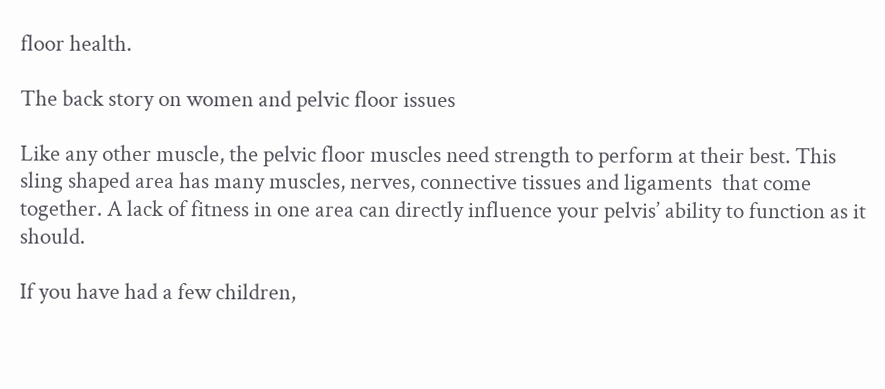floor health.

The back story on women and pelvic floor issues

Like any other muscle, the pelvic floor muscles need strength to perform at their best. This sling shaped area has many muscles, nerves, connective tissues and ligaments  that come together. A lack of fitness in one area can directly influence your pelvis’ ability to function as it should.

If you have had a few children,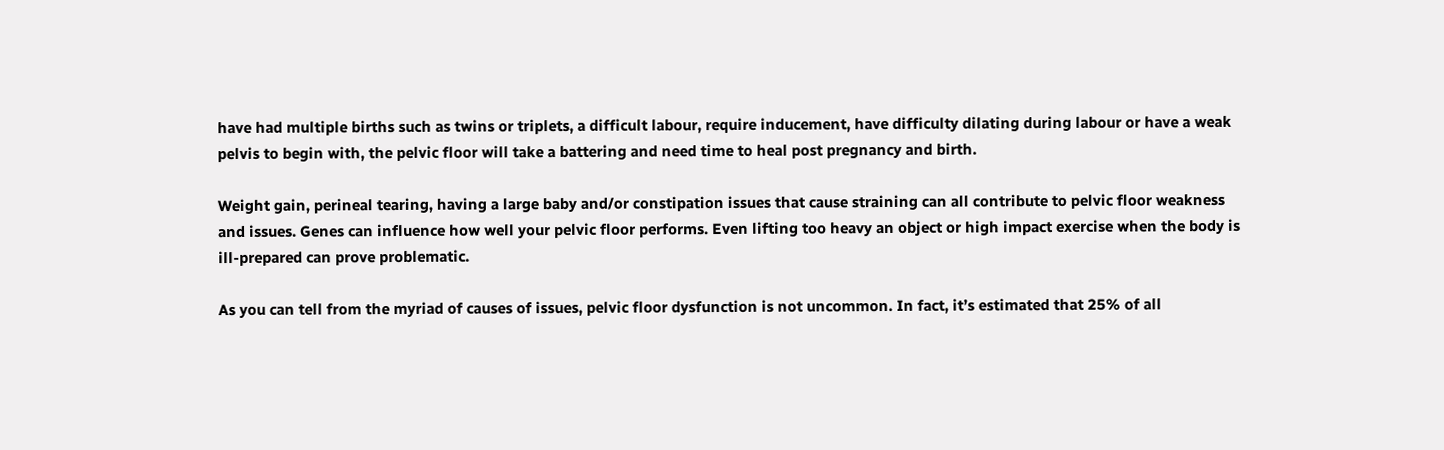have had multiple births such as twins or triplets, a difficult labour, require inducement, have difficulty dilating during labour or have a weak pelvis to begin with, the pelvic floor will take a battering and need time to heal post pregnancy and birth.

Weight gain, perineal tearing, having a large baby and/or constipation issues that cause straining can all contribute to pelvic floor weakness and issues. Genes can influence how well your pelvic floor performs. Even lifting too heavy an object or high impact exercise when the body is ill-prepared can prove problematic.

As you can tell from the myriad of causes of issues, pelvic floor dysfunction is not uncommon. In fact, it’s estimated that 25% of all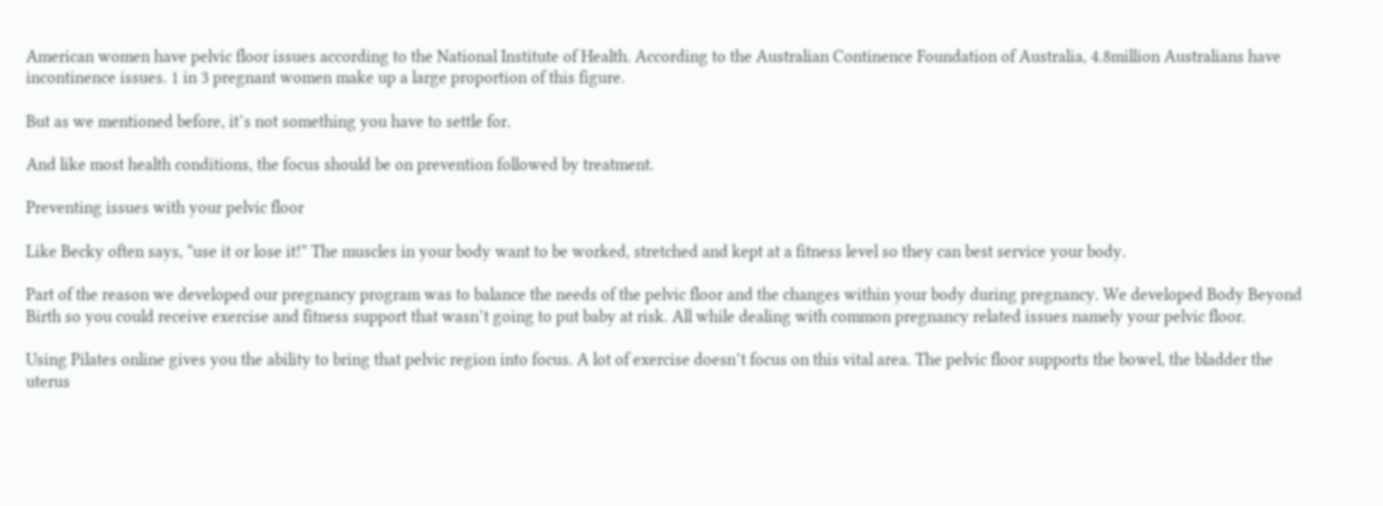American women have pelvic floor issues according to the National Institute of Health. According to the Australian Continence Foundation of Australia, 4.8million Australians have incontinence issues. 1 in 3 pregnant women make up a large proportion of this figure.

But as we mentioned before, it’s not something you have to settle for.

And like most health conditions, the focus should be on prevention followed by treatment.

Preventing issues with your pelvic floor

Like Becky often says, “use it or lose it!” The muscles in your body want to be worked, stretched and kept at a fitness level so they can best service your body.

Part of the reason we developed our pregnancy program was to balance the needs of the pelvic floor and the changes within your body during pregnancy. We developed Body Beyond Birth so you could receive exercise and fitness support that wasn’t going to put baby at risk. All while dealing with common pregnancy related issues namely your pelvic floor.

Using Pilates online gives you the ability to bring that pelvic region into focus. A lot of exercise doesn’t focus on this vital area. The pelvic floor supports the bowel, the bladder the uterus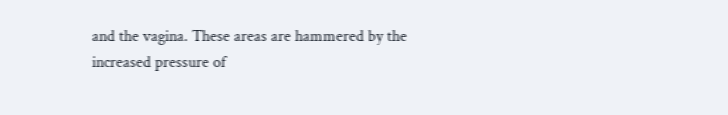and the vagina. These areas are hammered by the increased pressure of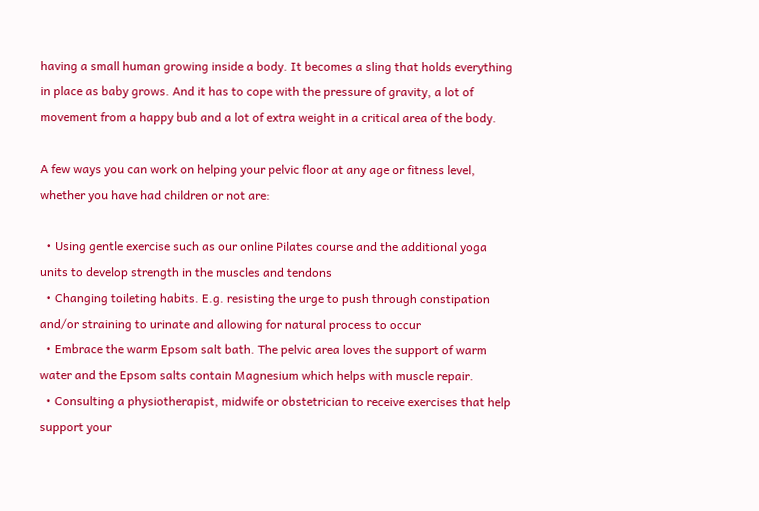having a small human growing inside a body. It becomes a sling that holds everything in place as baby grows. And it has to cope with the pressure of gravity, a lot of movement from a happy bub and a lot of extra weight in a critical area of the body.

A few ways you can work on helping your pelvic floor at any age or fitness level, whether you have had children or not are:

  • Using gentle exercise such as our online Pilates course and the additional yoga units to develop strength in the muscles and tendons
  • Changing toileting habits. E.g. resisting the urge to push through constipation and/or straining to urinate and allowing for natural process to occur
  • Embrace the warm Epsom salt bath. The pelvic area loves the support of warm water and the Epsom salts contain Magnesium which helps with muscle repair.
  • Consulting a physiotherapist, midwife or obstetrician to receive exercises that help support your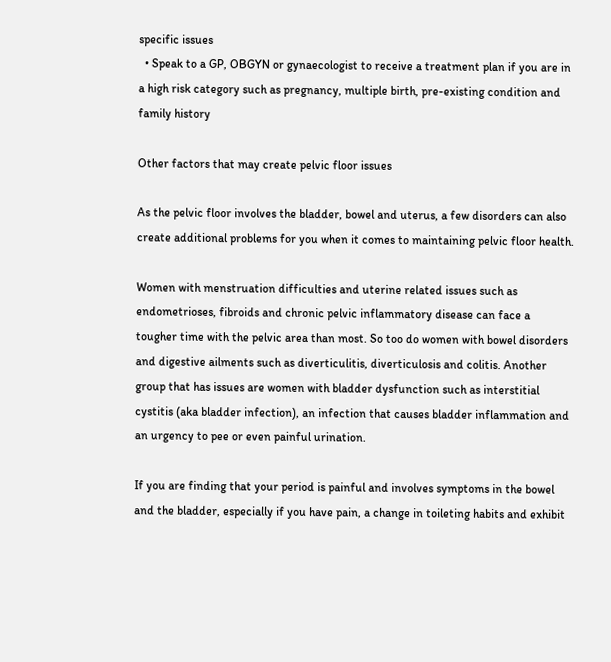specific issues
  • Speak to a GP, OBGYN or gynaecologist to receive a treatment plan if you are in a high risk category such as pregnancy, multiple birth, pre-existing condition and family history

Other factors that may create pelvic floor issues

As the pelvic floor involves the bladder, bowel and uterus, a few disorders can also create additional problems for you when it comes to maintaining pelvic floor health.

Women with menstruation difficulties and uterine related issues such as endometrioses, fibroids and chronic pelvic inflammatory disease can face a tougher time with the pelvic area than most. So too do women with bowel disorders and digestive ailments such as diverticulitis, diverticulosis and colitis. Another group that has issues are women with bladder dysfunction such as interstitial cystitis (aka bladder infection), an infection that causes bladder inflammation and an urgency to pee or even painful urination.

If you are finding that your period is painful and involves symptoms in the bowel and the bladder, especially if you have pain, a change in toileting habits and exhibit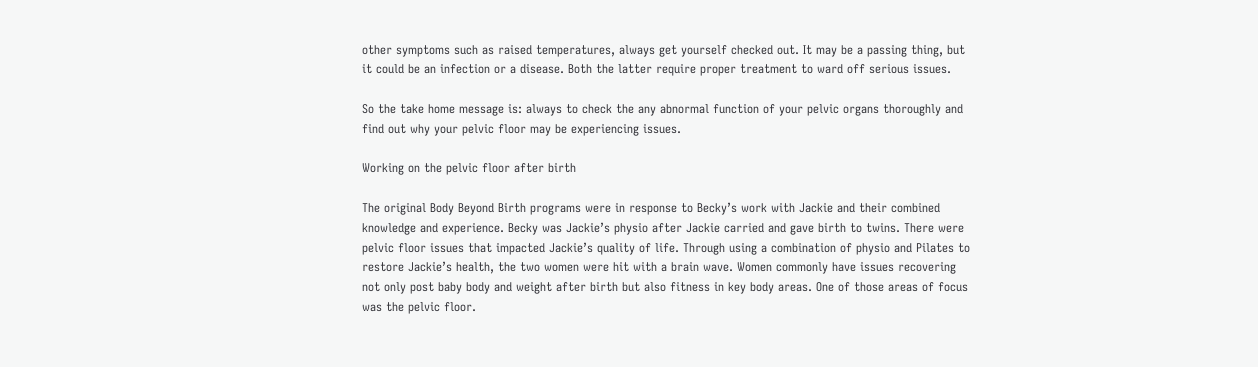other symptoms such as raised temperatures, always get yourself checked out. It may be a passing thing, but it could be an infection or a disease. Both the latter require proper treatment to ward off serious issues.

So the take home message is: always to check the any abnormal function of your pelvic organs thoroughly and find out why your pelvic floor may be experiencing issues.

Working on the pelvic floor after birth

The original Body Beyond Birth programs were in response to Becky’s work with Jackie and their combined knowledge and experience. Becky was Jackie’s physio after Jackie carried and gave birth to twins. There were pelvic floor issues that impacted Jackie’s quality of life. Through using a combination of physio and Pilates to restore Jackie’s health, the two women were hit with a brain wave. Women commonly have issues recovering not only post baby body and weight after birth but also fitness in key body areas. One of those areas of focus was the pelvic floor.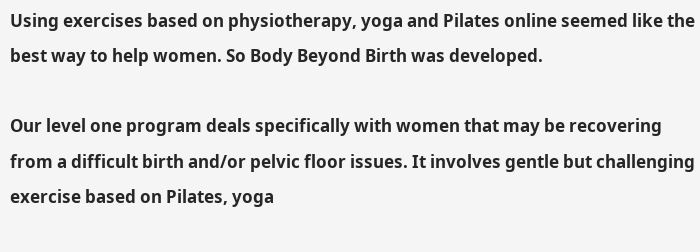Using exercises based on physiotherapy, yoga and Pilates online seemed like the best way to help women. So Body Beyond Birth was developed.

Our level one program deals specifically with women that may be recovering from a difficult birth and/or pelvic floor issues. It involves gentle but challenging exercise based on Pilates, yoga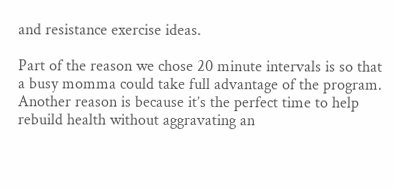and resistance exercise ideas.

Part of the reason we chose 20 minute intervals is so that a busy momma could take full advantage of the program. Another reason is because it’s the perfect time to help rebuild health without aggravating an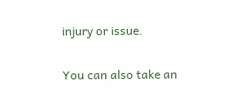injury or issue.

You can also take an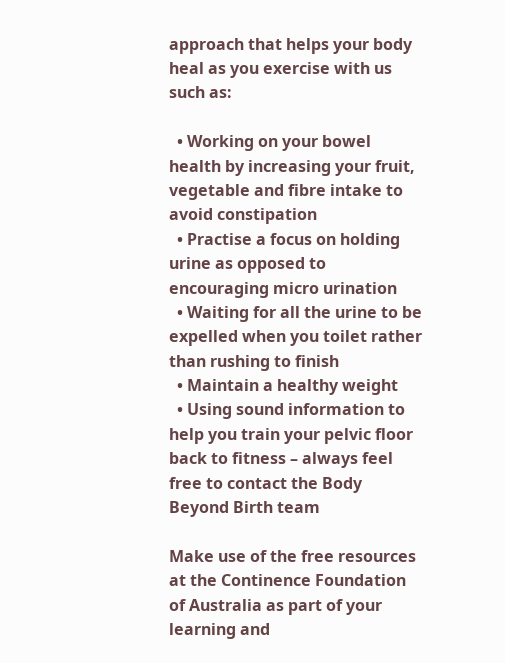approach that helps your body heal as you exercise with us such as:

  • Working on your bowel health by increasing your fruit, vegetable and fibre intake to avoid constipation
  • Practise a focus on holding urine as opposed to encouraging micro urination
  • Waiting for all the urine to be expelled when you toilet rather than rushing to finish
  • Maintain a healthy weight
  • Using sound information to help you train your pelvic floor back to fitness – always feel free to contact the Body Beyond Birth team

Make use of the free resources at the Continence Foundation of Australia as part of your learning and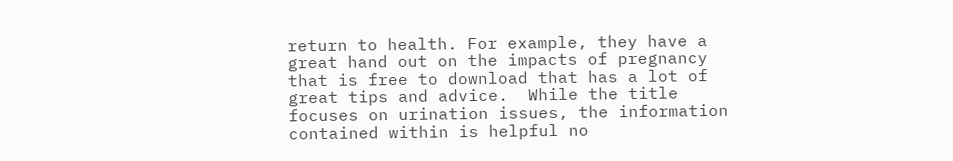return to health. For example, they have a great hand out on the impacts of pregnancy that is free to download that has a lot of great tips and advice.  While the title focuses on urination issues, the information contained within is helpful no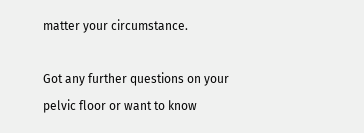matter your circumstance.

Got any further questions on your pelvic floor or want to know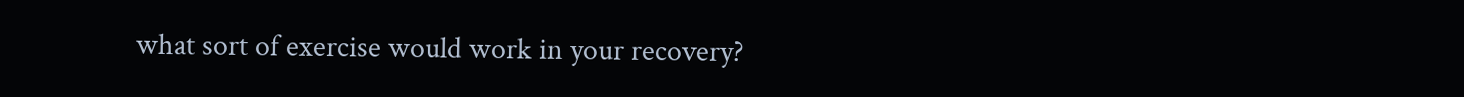what sort of exercise would work in your recovery?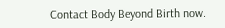Contact Body Beyond Birth now.